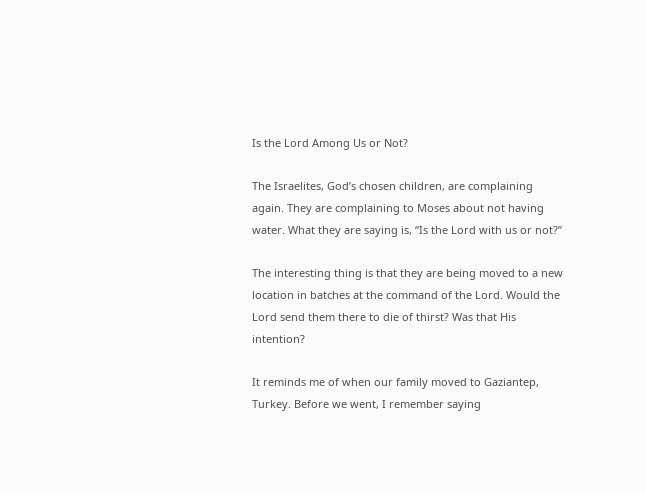Is the Lord Among Us or Not?

The Israelites, God’s chosen children, are complaining again. They are complaining to Moses about not having water. What they are saying is, “Is the Lord with us or not?”

The interesting thing is that they are being moved to a new location in batches at the command of the Lord. Would the Lord send them there to die of thirst? Was that His intention?

It reminds me of when our family moved to Gaziantep, Turkey. Before we went, I remember saying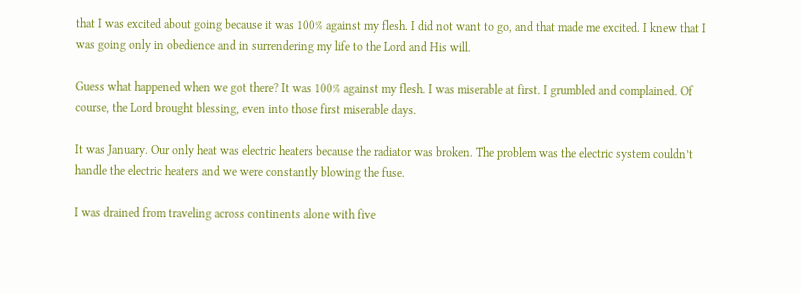that I was excited about going because it was 100% against my flesh. I did not want to go, and that made me excited. I knew that I was going only in obedience and in surrendering my life to the Lord and His will.

Guess what happened when we got there? It was 100% against my flesh. I was miserable at first. I grumbled and complained. Of course, the Lord brought blessing, even into those first miserable days.

It was January. Our only heat was electric heaters because the radiator was broken. The problem was the electric system couldn’t handle the electric heaters and we were constantly blowing the fuse.

I was drained from traveling across continents alone with five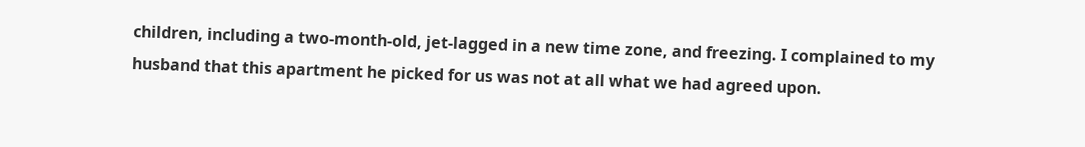children, including a two-month-old, jet-lagged in a new time zone, and freezing. I complained to my husband that this apartment he picked for us was not at all what we had agreed upon.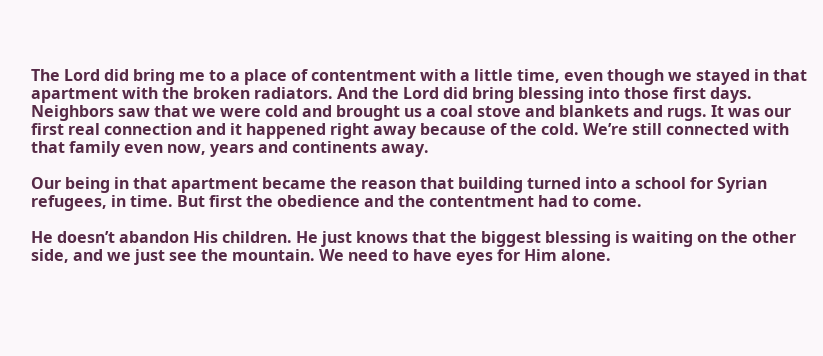The Lord did bring me to a place of contentment with a little time, even though we stayed in that apartment with the broken radiators. And the Lord did bring blessing into those first days. Neighbors saw that we were cold and brought us a coal stove and blankets and rugs. It was our first real connection and it happened right away because of the cold. We’re still connected with that family even now, years and continents away.

Our being in that apartment became the reason that building turned into a school for Syrian refugees, in time. But first the obedience and the contentment had to come.

He doesn’t abandon His children. He just knows that the biggest blessing is waiting on the other side, and we just see the mountain. We need to have eyes for Him alone.